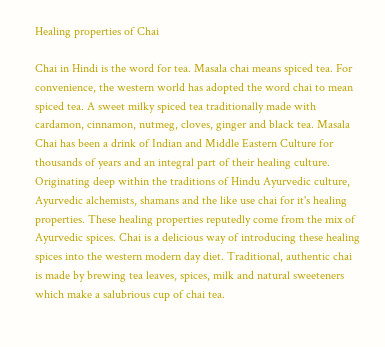Healing properties of Chai

Chai in Hindi is the word for tea. Masala chai means spiced tea. For convenience, the western world has adopted the word chai to mean spiced tea. A sweet milky spiced tea traditionally made with cardamon, cinnamon, nutmeg, cloves, ginger and black tea. Masala Chai has been a drink of Indian and Middle Eastern Culture for thousands of years and an integral part of their healing culture.  Originating deep within the traditions of Hindu Ayurvedic culture, Ayurvedic alchemists, shamans and the like use chai for it's healing properties. These healing properties reputedly come from the mix of Ayurvedic spices. Chai is a delicious way of introducing these healing spices into the western modern day diet. Traditional, authentic chai is made by brewing tea leaves, spices, milk and natural sweeteners which make a salubrious cup of chai tea.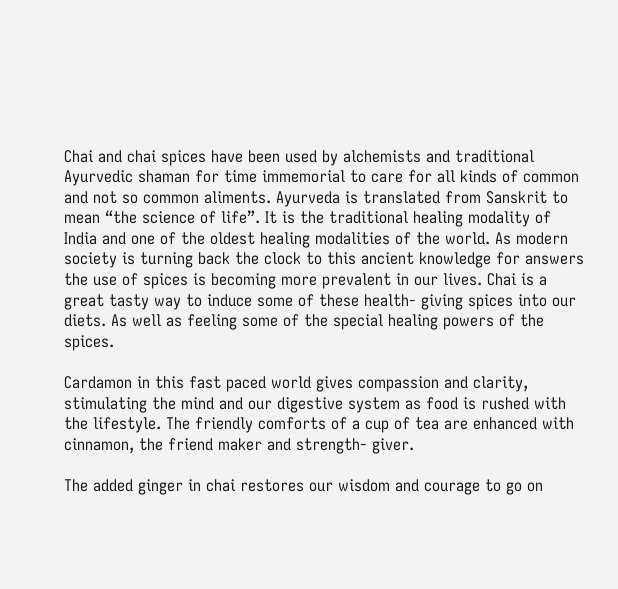Chai and chai spices have been used by alchemists and traditional Ayurvedic shaman for time immemorial to care for all kinds of common and not so common aliments. Ayurveda is translated from Sanskrit to mean “the science of life”. It is the traditional healing modality of India and one of the oldest healing modalities of the world. As modern society is turning back the clock to this ancient knowledge for answers the use of spices is becoming more prevalent in our lives. Chai is a great tasty way to induce some of these health- giving spices into our diets. As well as feeling some of the special healing powers of the spices.

Cardamon in this fast paced world gives compassion and clarity, stimulating the mind and our digestive system as food is rushed with the lifestyle. The friendly comforts of a cup of tea are enhanced with cinnamon, the friend maker and strength- giver.

The added ginger in chai restores our wisdom and courage to go on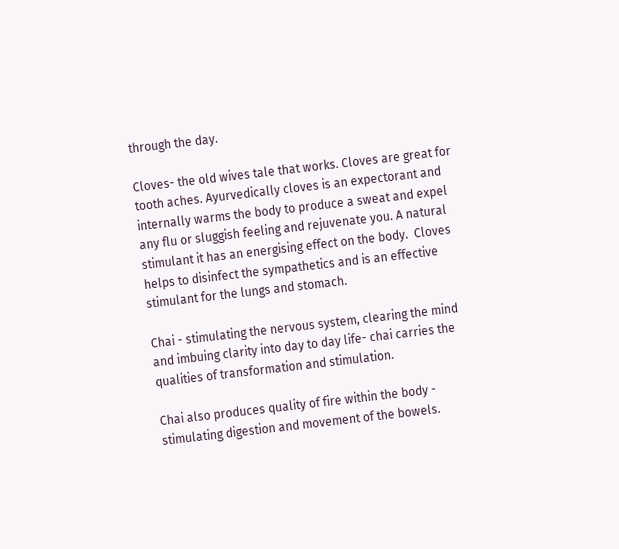through the day.

Cloves- the old wives tale that works. Cloves are great for tooth aches. Ayurvedically cloves is an expectorant and internally warms the body to produce a sweat and expel any flu or sluggish feeling and rejuvenate you. A natural stimulant it has an energising effect on the body.  Cloves helps to disinfect the sympathetics and is an effective stimulant for the lungs and stomach.

Chai - stimulating the nervous system, clearing the mind and imbuing clarity into day to day life- chai carries the qualities of transformation and stimulation.

Chai also produces quality of fire within the body - stimulating digestion and movement of the bowels.